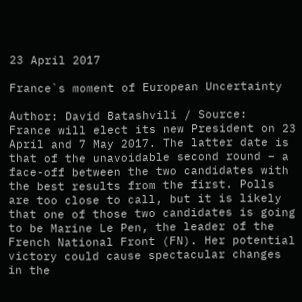23 April 2017

France`s moment of European Uncertainty

Author: David Batashvili / Source:
France will elect its new President on 23 April and 7 May 2017. The latter date is that of the unavoidable second round – a face-off between the two candidates with the best results from the first. Polls are too close to call, but it is likely that one of those two candidates is going to be Marine Le Pen, the leader of the French National Front (FN). Her potential victory could cause spectacular changes in the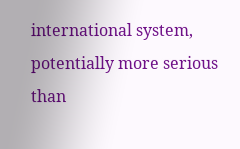international system, potentially more serious than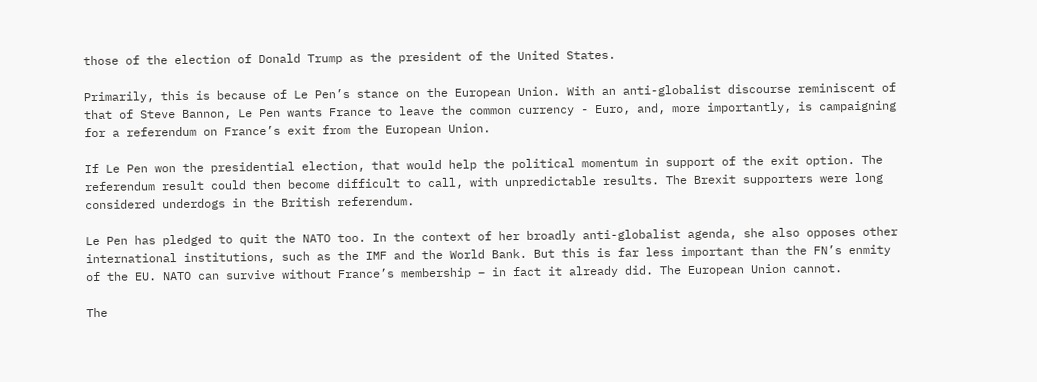those of the election of Donald Trump as the president of the United States.

Primarily, this is because of Le Pen’s stance on the European Union. With an anti-globalist discourse reminiscent of that of Steve Bannon, Le Pen wants France to leave the common currency - Euro, and, more importantly, is campaigning for a referendum on France’s exit from the European Union.

If Le Pen won the presidential election, that would help the political momentum in support of the exit option. The referendum result could then become difficult to call, with unpredictable results. The Brexit supporters were long considered underdogs in the British referendum.

Le Pen has pledged to quit the NATO too. In the context of her broadly anti-globalist agenda, she also opposes other international institutions, such as the IMF and the World Bank. But this is far less important than the FN’s enmity of the EU. NATO can survive without France’s membership – in fact it already did. The European Union cannot.

The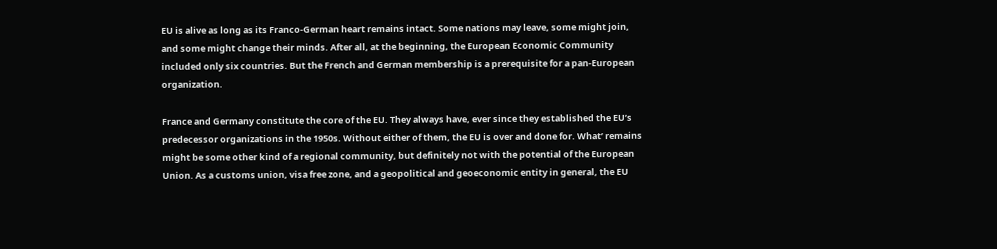EU is alive as long as its Franco-German heart remains intact. Some nations may leave, some might join, and some might change their minds. After all, at the beginning, the European Economic Community included only six countries. But the French and German membership is a prerequisite for a pan-European organization.

France and Germany constitute the core of the EU. They always have, ever since they established the EU’s predecessor organizations in the 1950s. Without either of them, the EU is over and done for. What’ remains might be some other kind of a regional community, but definitely not with the potential of the European Union. As a customs union, visa free zone, and a geopolitical and geoeconomic entity in general, the EU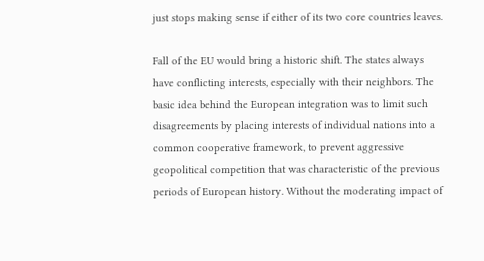just stops making sense if either of its two core countries leaves.

Fall of the EU would bring a historic shift. The states always have conflicting interests, especially with their neighbors. The basic idea behind the European integration was to limit such disagreements by placing interests of individual nations into a common cooperative framework, to prevent aggressive geopolitical competition that was characteristic of the previous periods of European history. Without the moderating impact of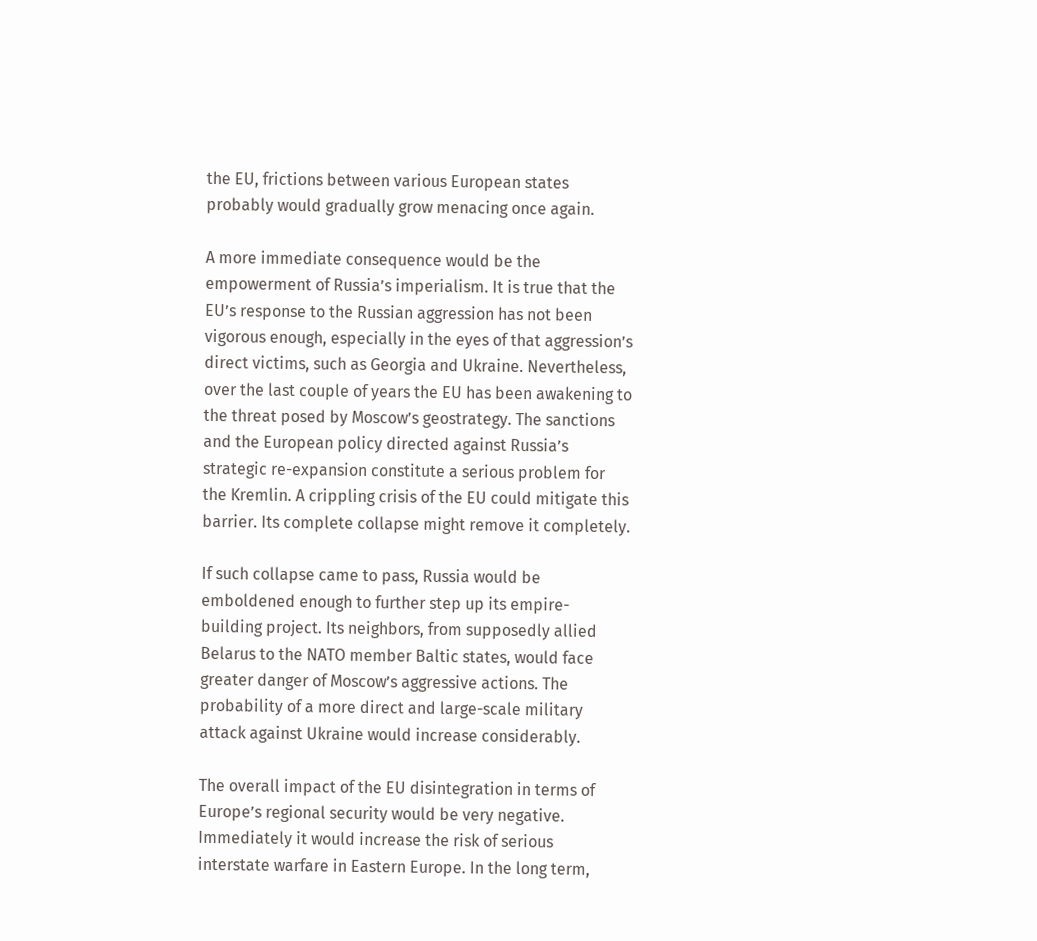the EU, frictions between various European states probably would gradually grow menacing once again.

A more immediate consequence would be the empowerment of Russia’s imperialism. It is true that the EU’s response to the Russian aggression has not been vigorous enough, especially in the eyes of that aggression’s direct victims, such as Georgia and Ukraine. Nevertheless, over the last couple of years the EU has been awakening to the threat posed by Moscow’s geostrategy. The sanctions and the European policy directed against Russia’s strategic re-expansion constitute a serious problem for the Kremlin. A crippling crisis of the EU could mitigate this barrier. Its complete collapse might remove it completely.

If such collapse came to pass, Russia would be emboldened enough to further step up its empire-building project. Its neighbors, from supposedly allied Belarus to the NATO member Baltic states, would face greater danger of Moscow’s aggressive actions. The probability of a more direct and large-scale military attack against Ukraine would increase considerably.

The overall impact of the EU disintegration in terms of Europe’s regional security would be very negative. Immediately it would increase the risk of serious interstate warfare in Eastern Europe. In the long term,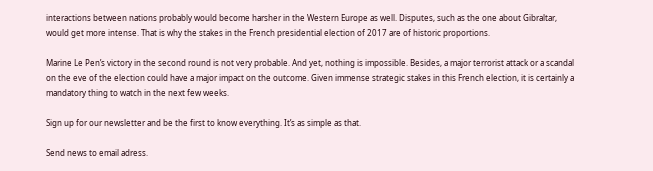interactions between nations probably would become harsher in the Western Europe as well. Disputes, such as the one about Gibraltar, would get more intense. That is why the stakes in the French presidential election of 2017 are of historic proportions.

Marine Le Pen’s victory in the second round is not very probable. And yet, nothing is impossible. Besides, a major terrorist attack or a scandal on the eve of the election could have a major impact on the outcome. Given immense strategic stakes in this French election, it is certainly a mandatory thing to watch in the next few weeks.

Sign up for our newsletter and be the first to know everything. It’s as simple as that.

Send news to email adress.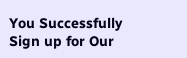You Successfully Sign up for Our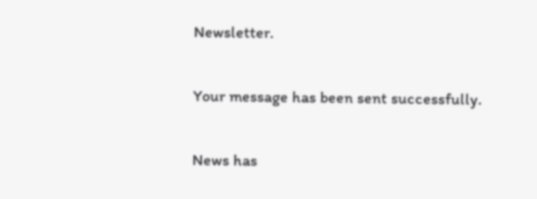Newsletter.

Your message has been sent successfully.

News has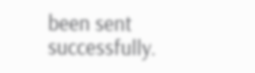been sent successfully.